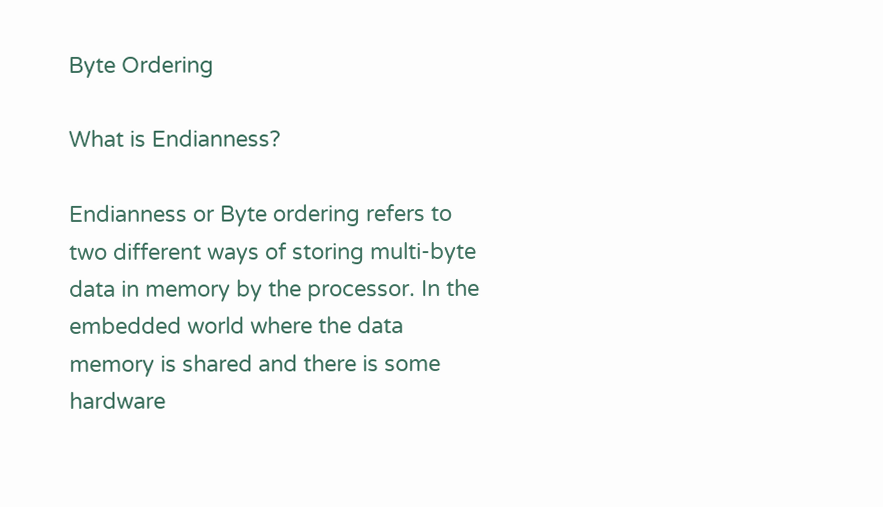Byte Ordering

What is Endianness?

Endianness or Byte ordering refers to two different ways of storing multi-byte data in memory by the processor. In the embedded world where the data memory is shared and there is some hardware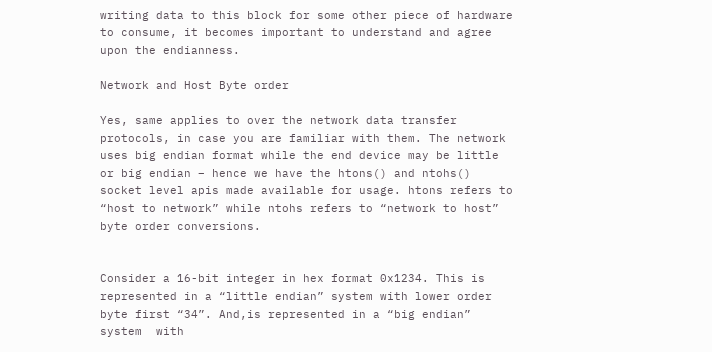writing data to this block for some other piece of hardware to consume, it becomes important to understand and agree upon the endianness.

Network and Host Byte order

Yes, same applies to over the network data transfer protocols, in case you are familiar with them. The network uses big endian format while the end device may be little or big endian – hence we have the htons() and ntohs() socket level apis made available for usage. htons refers to “host to network” while ntohs refers to “network to host”  byte order conversions.


Consider a 16-bit integer in hex format 0x1234. This is represented in a “little endian” system with lower order byte first “34”. And,is represented in a “big endian” system  with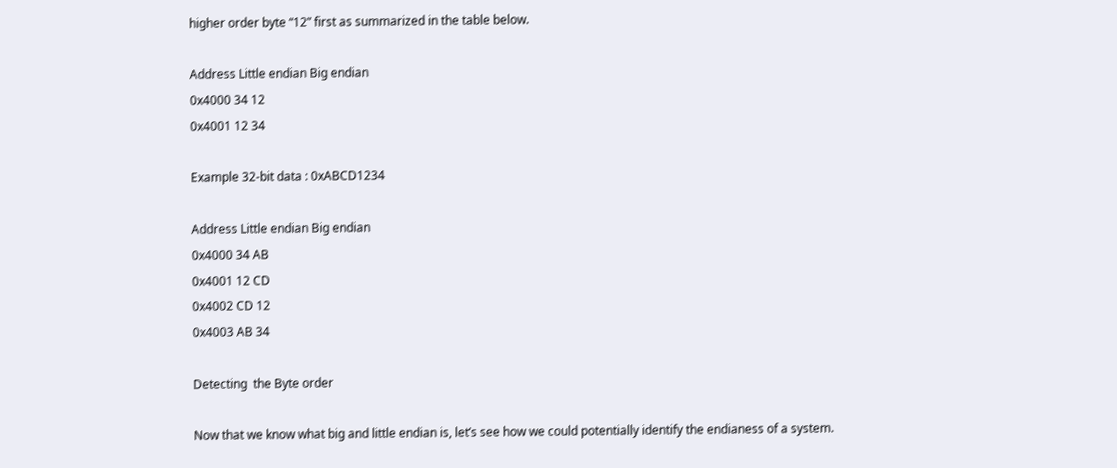higher order byte “12” first as summarized in the table below.

Address Little endian Big endian
0x4000 34 12
0x4001 12 34

Example 32-bit data : 0xABCD1234

Address Little endian Big endian
0x4000 34 AB
0x4001 12 CD
0x4002 CD 12
0x4003 AB 34

Detecting  the Byte order

Now that we know what big and little endian is, let’s see how we could potentially identify the endianess of a system.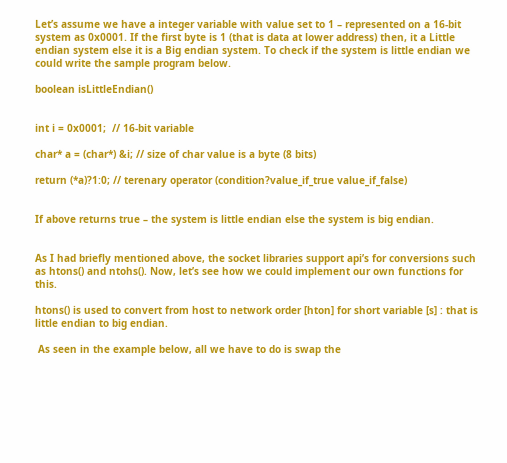Let’s assume we have a integer variable with value set to 1 – represented on a 16-bit system as 0x0001. If the first byte is 1 (that is data at lower address) then, it a Little endian system else it is a Big endian system. To check if the system is little endian we could write the sample program below.

boolean isLittleEndian()


int i = 0x0001;  // 16-bit variable

char* a = (char*) &i; // size of char value is a byte (8 bits)

return (*a)?1:0; // terenary operator (condition?value_if_true value_if_false)


If above returns true – the system is little endian else the system is big endian.


As I had briefly mentioned above, the socket libraries support api’s for conversions such as htons() and ntohs(). Now, let’s see how we could implement our own functions for this.

htons() is used to convert from host to network order [hton] for short variable [s] : that is little endian to big endian.

 As seen in the example below, all we have to do is swap the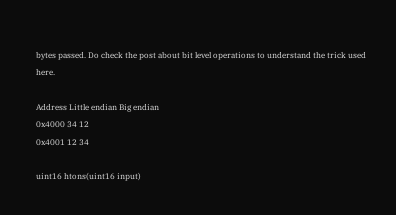bytes passed. Do check the post about bit level operations to understand the trick used here.

Address Little endian Big endian
0x4000 34 12
0x4001 12 34

uint16 htons(uint16 input)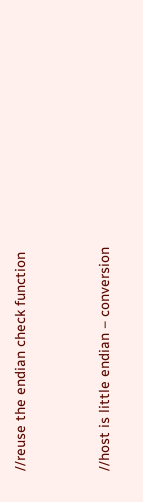//reuse the endian check function



//host is little endian – conversion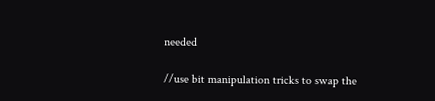needed

//use bit manipulation tricks to swap the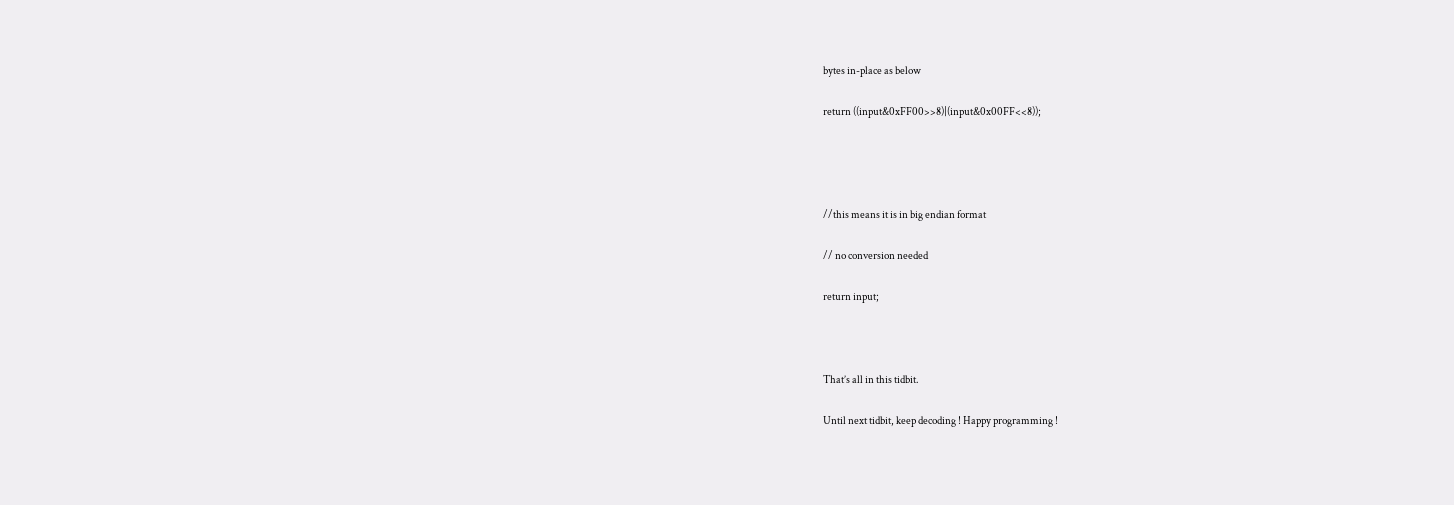bytes in-place as below

return ((input&0xFF00>>8)|(input&0x00FF<<8));




//this means it is in big endian format

// no conversion needed

return input;



That’s all in this tidbit.

Until next tidbit, keep decoding ! Happy programming !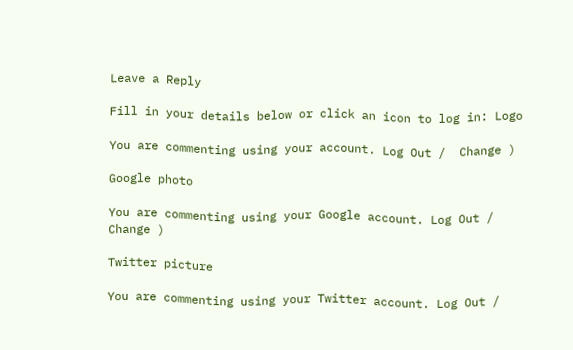Leave a Reply

Fill in your details below or click an icon to log in: Logo

You are commenting using your account. Log Out /  Change )

Google photo

You are commenting using your Google account. Log Out /  Change )

Twitter picture

You are commenting using your Twitter account. Log Out /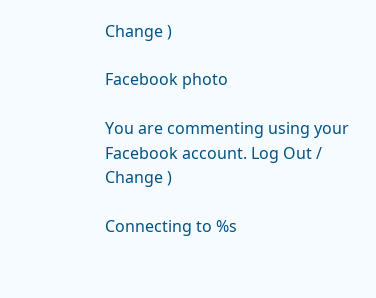Change )

Facebook photo

You are commenting using your Facebook account. Log Out /  Change )

Connecting to %s